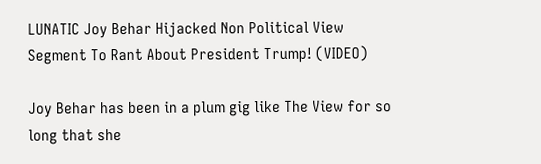LUNATIC Joy Behar Hijacked Non Political View Segment To Rant About President Trump! (VIDEO)

Joy Behar has been in a plum gig like The View for so long that she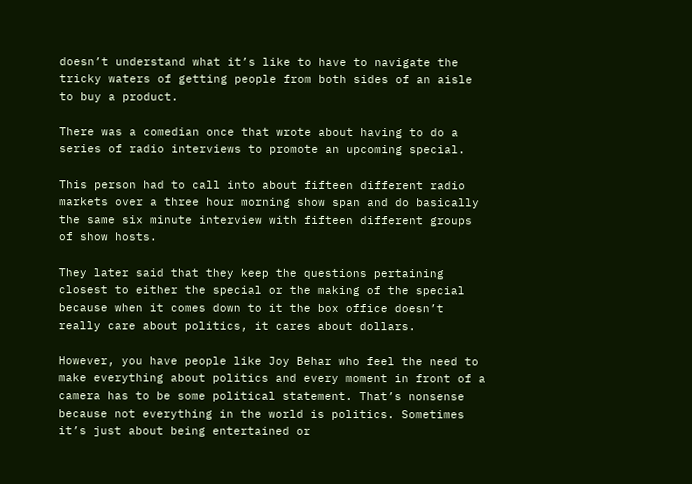doesn’t understand what it’s like to have to navigate the tricky waters of getting people from both sides of an aisle to buy a product.

There was a comedian once that wrote about having to do a series of radio interviews to promote an upcoming special.

This person had to call into about fifteen different radio markets over a three hour morning show span and do basically the same six minute interview with fifteen different groups of show hosts.

They later said that they keep the questions pertaining closest to either the special or the making of the special because when it comes down to it the box office doesn’t really care about politics, it cares about dollars.

However, you have people like Joy Behar who feel the need to make everything about politics and every moment in front of a camera has to be some political statement. That’s nonsense because not everything in the world is politics. Sometimes it’s just about being entertained or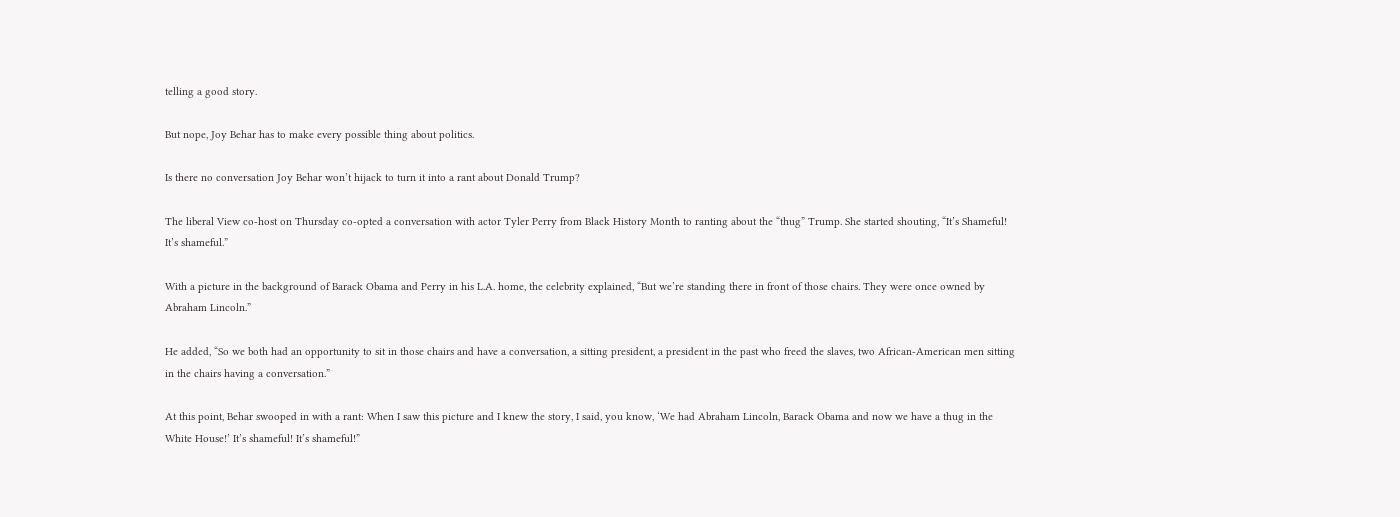telling a good story.

But nope, Joy Behar has to make every possible thing about politics.

Is there no conversation Joy Behar won’t hijack to turn it into a rant about Donald Trump?

The liberal View co-host on Thursday co-opted a conversation with actor Tyler Perry from Black History Month to ranting about the “thug” Trump. She started shouting, “It’s Shameful! It’s shameful.”

With a picture in the background of Barack Obama and Perry in his L.A. home, the celebrity explained, “But we’re standing there in front of those chairs. They were once owned by Abraham Lincoln.”

He added, “So we both had an opportunity to sit in those chairs and have a conversation, a sitting president, a president in the past who freed the slaves, two African-American men sitting in the chairs having a conversation.”

At this point, Behar swooped in with a rant: When I saw this picture and I knew the story, I said, you know, ‘We had Abraham Lincoln, Barack Obama and now we have a thug in the White House!’ It’s shameful! It’s shameful!”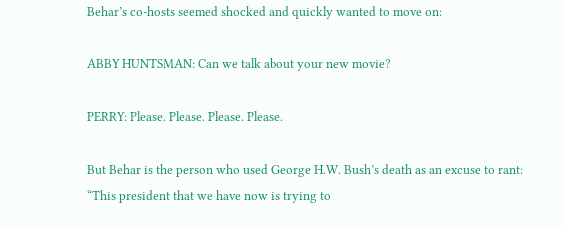Behar’s co-hosts seemed shocked and quickly wanted to move on:

ABBY HUNTSMAN: Can we talk about your new movie?

PERRY: Please. Please. Please. Please.

But Behar is the person who used George H.W. Bush’s death as an excuse to rant: “This president that we have now is trying to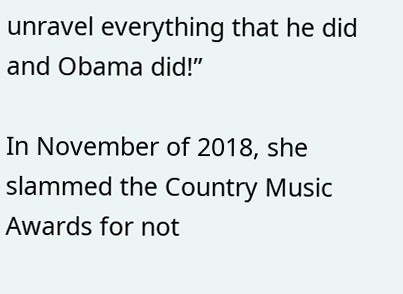unravel everything that he did and Obama did!”

In November of 2018, she slammed the Country Music Awards for not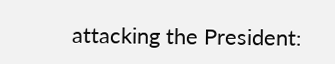attacking the President: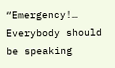“Emergency!… Everybody should be speaking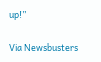up!”

Via Newsbusters